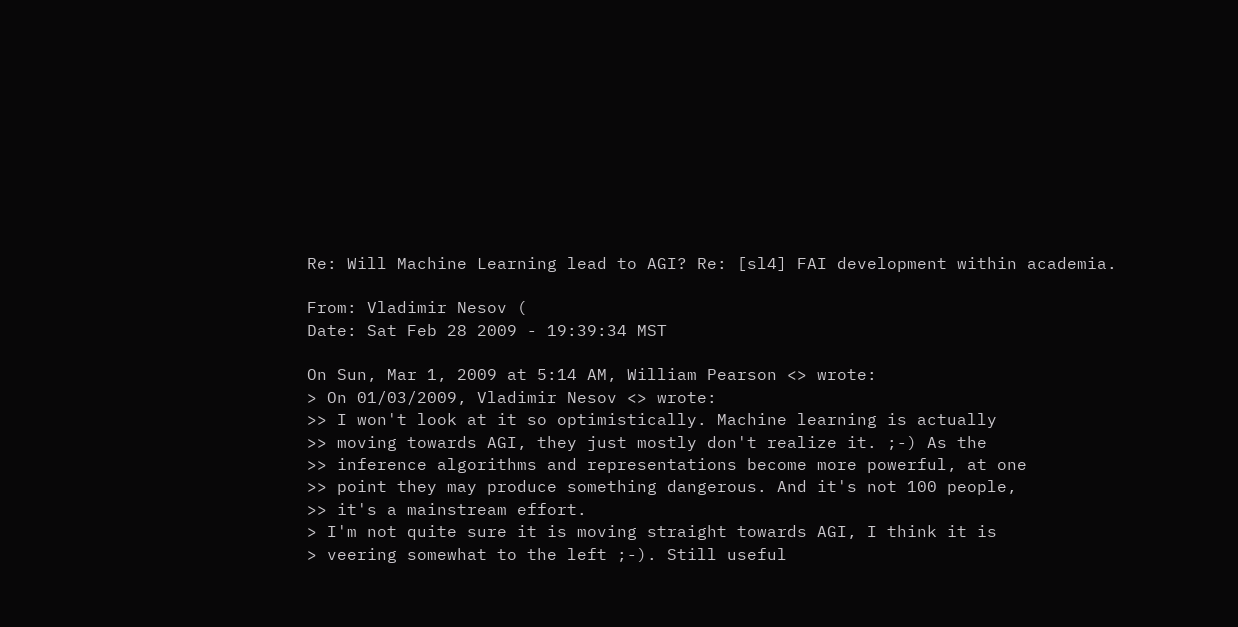Re: Will Machine Learning lead to AGI? Re: [sl4] FAI development within academia.

From: Vladimir Nesov (
Date: Sat Feb 28 2009 - 19:39:34 MST

On Sun, Mar 1, 2009 at 5:14 AM, William Pearson <> wrote:
> On 01/03/2009, Vladimir Nesov <> wrote:
>> I won't look at it so optimistically. Machine learning is actually
>> moving towards AGI, they just mostly don't realize it. ;-) As the
>> inference algorithms and representations become more powerful, at one
>> point they may produce something dangerous. And it's not 100 people,
>> it's a mainstream effort.
> I'm not quite sure it is moving straight towards AGI, I think it is
> veering somewhat to the left ;-). Still useful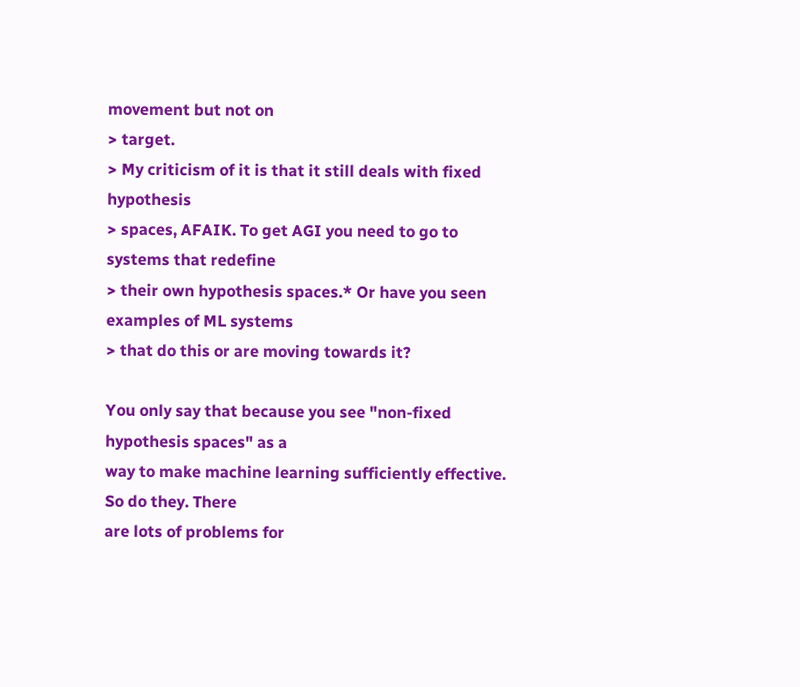movement but not on
> target.
> My criticism of it is that it still deals with fixed hypothesis
> spaces, AFAIK. To get AGI you need to go to systems that redefine
> their own hypothesis spaces.* Or have you seen examples of ML systems
> that do this or are moving towards it?

You only say that because you see "non-fixed hypothesis spaces" as a
way to make machine learning sufficiently effective. So do they. There
are lots of problems for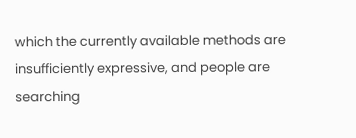which the currently available methods are
insufficiently expressive, and people are searching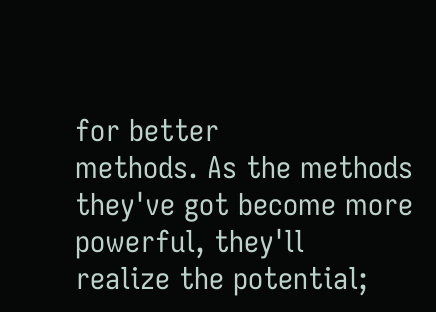for better
methods. As the methods they've got become more powerful, they'll
realize the potential;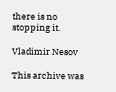there is no stopping it.

Vladimir Nesov

This archive was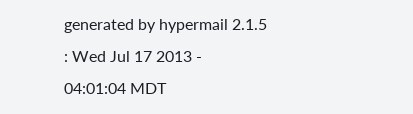generated by hypermail 2.1.5 : Wed Jul 17 2013 - 04:01:04 MDT